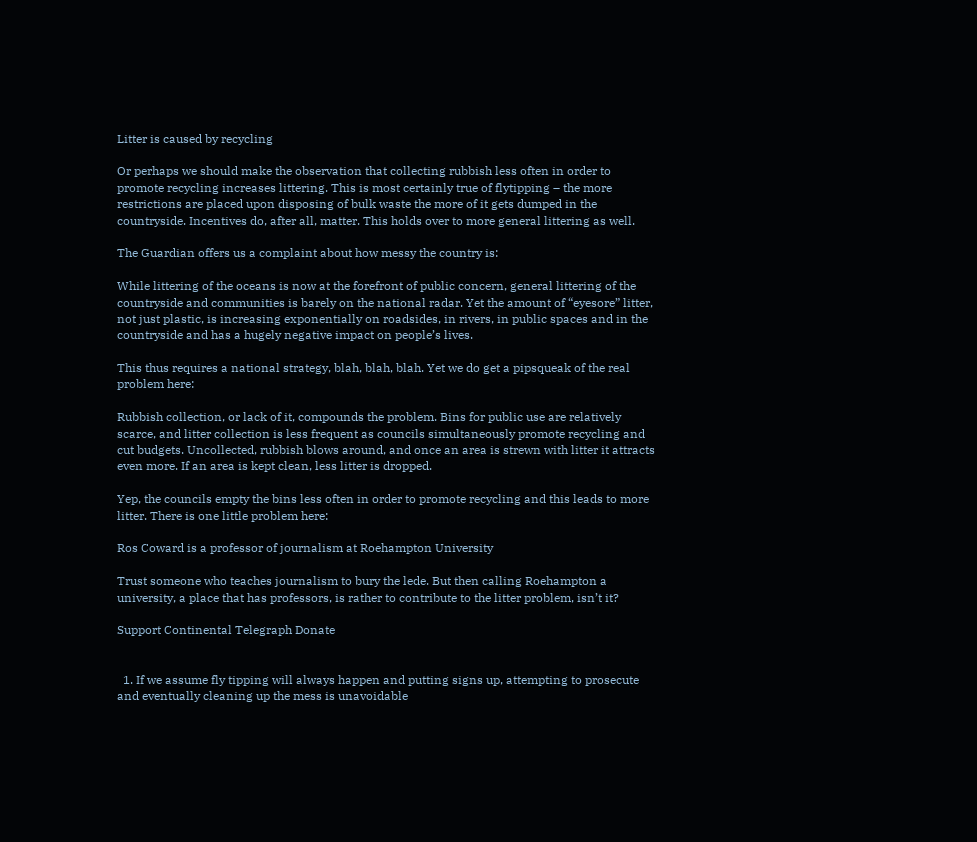Litter is caused by recycling

Or perhaps we should make the observation that collecting rubbish less often in order to promote recycling increases littering. This is most certainly true of flytipping – the more restrictions are placed upon disposing of bulk waste the more of it gets dumped in the countryside. Incentives do, after all, matter. This holds over to more general littering as well.

The Guardian offers us a complaint about how messy the country is:

While littering of the oceans is now at the forefront of public concern, general littering of the countryside and communities is barely on the national radar. Yet the amount of “eyesore” litter, not just plastic, is increasing exponentially on roadsides, in rivers, in public spaces and in the countryside and has a hugely negative impact on people’s lives.

This thus requires a national strategy, blah, blah, blah. Yet we do get a pipsqueak of the real problem here:

Rubbish collection, or lack of it, compounds the problem. Bins for public use are relatively scarce, and litter collection is less frequent as councils simultaneously promote recycling and cut budgets. Uncollected, rubbish blows around, and once an area is strewn with litter it attracts even more. If an area is kept clean, less litter is dropped.

Yep, the councils empty the bins less often in order to promote recycling and this leads to more litter. There is one little problem here:

Ros Coward is a professor of journalism at Roehampton University

Trust someone who teaches journalism to bury the lede. But then calling Roehampton a university, a place that has professors, is rather to contribute to the litter problem, isn’t it?

Support Continental Telegraph Donate


  1. If we assume fly tipping will always happen and putting signs up, attempting to prosecute and eventually cleaning up the mess is unavoidable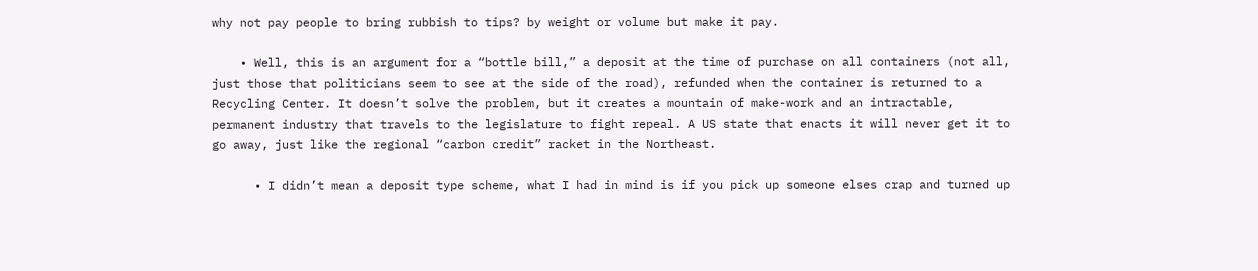why not pay people to bring rubbish to tips? by weight or volume but make it pay.

    • Well, this is an argument for a “bottle bill,” a deposit at the time of purchase on all containers (not all, just those that politicians seem to see at the side of the road), refunded when the container is returned to a Recycling Center. It doesn’t solve the problem, but it creates a mountain of make-work and an intractable, permanent industry that travels to the legislature to fight repeal. A US state that enacts it will never get it to go away, just like the regional “carbon credit” racket in the Northeast.

      • I didn’t mean a deposit type scheme, what I had in mind is if you pick up someone elses crap and turned up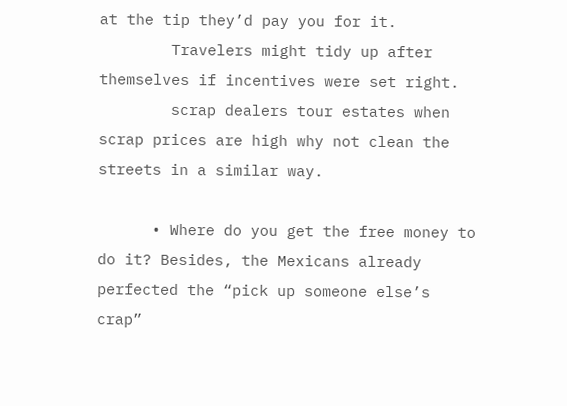at the tip they’d pay you for it.
        Travelers might tidy up after themselves if incentives were set right.
        scrap dealers tour estates when scrap prices are high why not clean the streets in a similar way.

      • Where do you get the free money to do it? Besides, the Mexicans already perfected the “pick up someone else’s crap”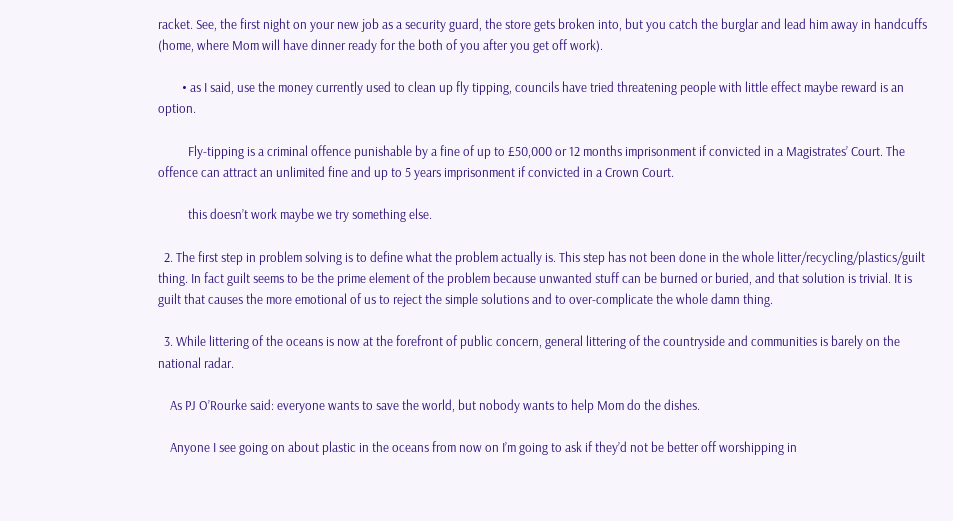racket. See, the first night on your new job as a security guard, the store gets broken into, but you catch the burglar and lead him away in handcuffs (home, where Mom will have dinner ready for the both of you after you get off work).

        • as I said, use the money currently used to clean up fly tipping, councils have tried threatening people with little effect maybe reward is an option.

          Fly-tipping is a criminal offence punishable by a fine of up to £50,000 or 12 months imprisonment if convicted in a Magistrates’ Court. The offence can attract an unlimited fine and up to 5 years imprisonment if convicted in a Crown Court.

          this doesn’t work maybe we try something else.

  2. The first step in problem solving is to define what the problem actually is. This step has not been done in the whole litter/recycling/plastics/guilt thing. In fact guilt seems to be the prime element of the problem because unwanted stuff can be burned or buried, and that solution is trivial. It is guilt that causes the more emotional of us to reject the simple solutions and to over-complicate the whole damn thing.

  3. While littering of the oceans is now at the forefront of public concern, general littering of the countryside and communities is barely on the national radar.

    As PJ O’Rourke said: everyone wants to save the world, but nobody wants to help Mom do the dishes.

    Anyone I see going on about plastic in the oceans from now on I’m going to ask if they’d not be better off worshipping in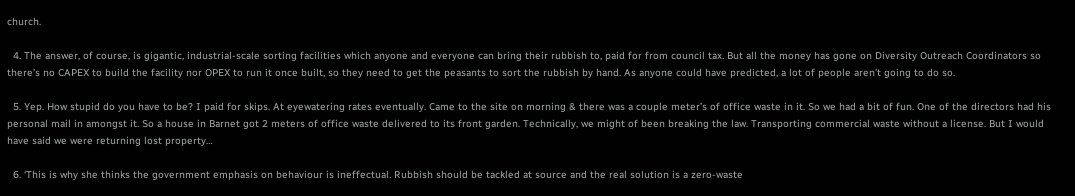church.

  4. The answer, of course, is gigantic, industrial-scale sorting facilities which anyone and everyone can bring their rubbish to, paid for from council tax. But all the money has gone on Diversity Outreach Coordinators so there’s no CAPEX to build the facility nor OPEX to run it once built, so they need to get the peasants to sort the rubbish by hand. As anyone could have predicted, a lot of people aren’t going to do so.

  5. Yep. How stupid do you have to be? I paid for skips. At eyewatering rates eventually. Came to the site on morning & there was a couple meter’s of office waste in it. So we had a bit of fun. One of the directors had his personal mail in amongst it. So a house in Barnet got 2 meters of office waste delivered to its front garden. Technically, we might of been breaking the law. Transporting commercial waste without a license. But I would have said we were returning lost property…

  6. ‘This is why she thinks the government emphasis on behaviour is ineffectual. Rubbish should be tackled at source and the real solution is a zero-waste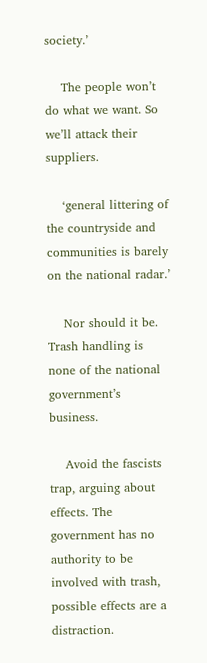society.’

    The people won’t do what we want. So we’ll attack their suppliers.

    ‘general littering of the countryside and communities is barely on the national radar.’

    Nor should it be. Trash handling is none of the national government’s business.

    Avoid the fascists trap, arguing about effects. The government has no authority to be involved with trash, possible effects are a distraction.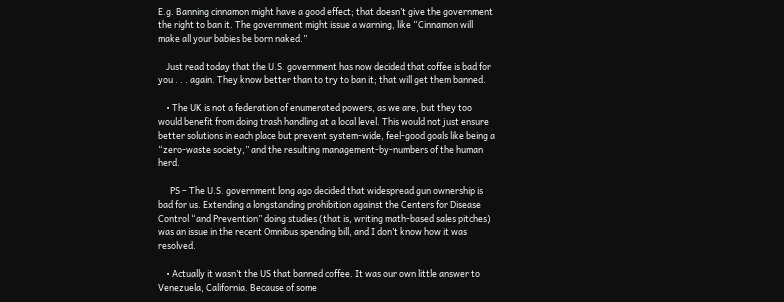E.g. Banning cinnamon might have a good effect; that doesn’t give the government the right to ban it. The government might issue a warning, like “Cinnamon will make all your babies be born naked.”

    Just read today that the U.S. government has now decided that coffee is bad for you . . . again. They know better than to try to ban it; that will get them banned.

    • The UK is not a federation of enumerated powers, as we are, but they too would benefit from doing trash handling at a local level. This would not just ensure better solutions in each place but prevent system-wide, feel-good goals like being a “zero-waste society,” and the resulting management-by-numbers of the human herd.

      PS – The U.S. government long ago decided that widespread gun ownership is bad for us. Extending a longstanding prohibition against the Centers for Disease Control “and Prevention” doing studies (that is, writing math-based sales pitches) was an issue in the recent Omnibus spending bill, and I don’t know how it was resolved.

    • Actually it wasn’t the US that banned coffee. It was our own little answer to Venezuela, California. Because of some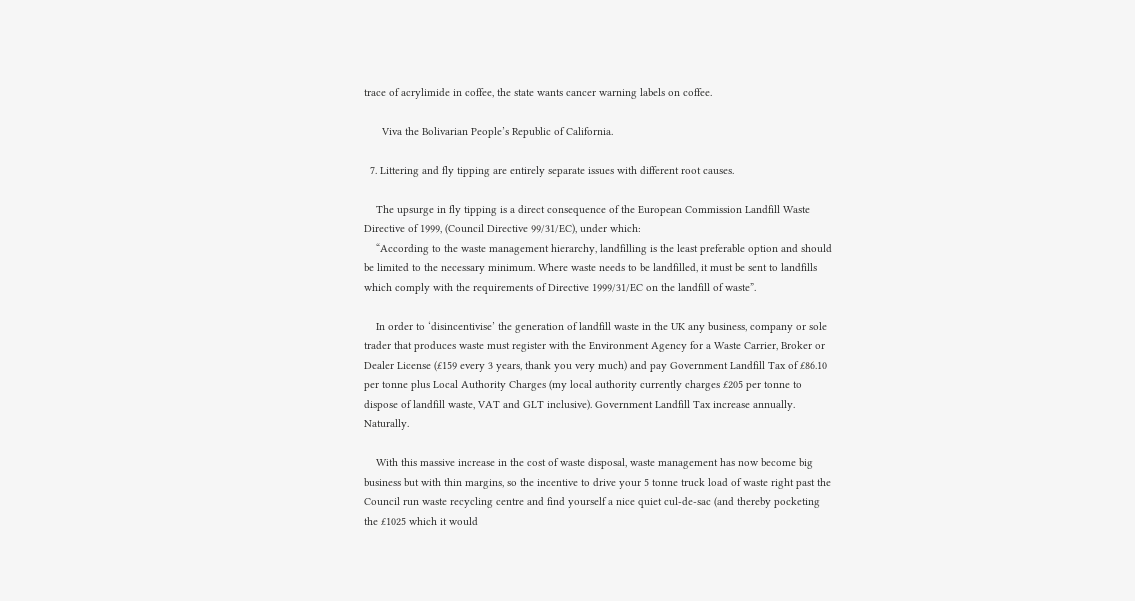trace of acrylimide in coffee, the state wants cancer warning labels on coffee.

      Viva the Bolivarian People’s Republic of California.

  7. Littering and fly tipping are entirely separate issues with different root causes.

    The upsurge in fly tipping is a direct consequence of the European Commission Landfill Waste Directive of 1999, (Council Directive 99/31/EC), under which:
    “According to the waste management hierarchy, landfilling is the least preferable option and should be limited to the necessary minimum. Where waste needs to be landfilled, it must be sent to landfills which comply with the requirements of Directive 1999/31/EC on the landfill of waste”.

    In order to ‘disincentivise’ the generation of landfill waste in the UK any business, company or sole trader that produces waste must register with the Environment Agency for a Waste Carrier, Broker or Dealer License (£159 every 3 years, thank you very much) and pay Government Landfill Tax of £86.10 per tonne plus Local Authority Charges (my local authority currently charges £205 per tonne to dispose of landfill waste, VAT and GLT inclusive). Government Landfill Tax increase annually. Naturally.

    With this massive increase in the cost of waste disposal, waste management has now become big business but with thin margins, so the incentive to drive your 5 tonne truck load of waste right past the Council run waste recycling centre and find yourself a nice quiet cul-de-sac (and thereby pocketing the £1025 which it would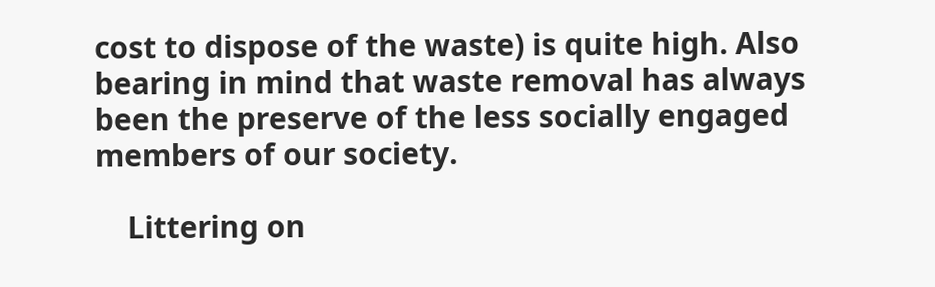cost to dispose of the waste) is quite high. Also bearing in mind that waste removal has always been the preserve of the less socially engaged members of our society.

    Littering on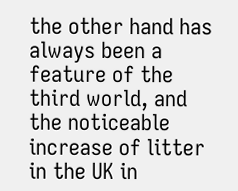the other hand has always been a feature of the third world, and the noticeable increase of litter in the UK in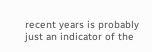recent years is probably just an indicator of the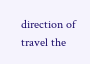direction of travel the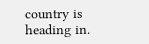country is heading in.